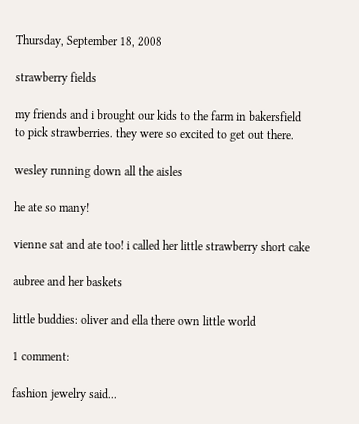Thursday, September 18, 2008

strawberry fields

my friends and i brought our kids to the farm in bakersfield to pick strawberries. they were so excited to get out there.

wesley running down all the aisles

he ate so many!

vienne sat and ate too! i called her little strawberry short cake

aubree and her baskets

little buddies: oliver and ella there own little world

1 comment:

fashion jewelry said...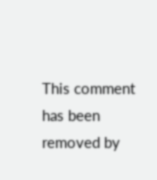This comment has been removed by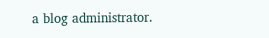a blog administrator.